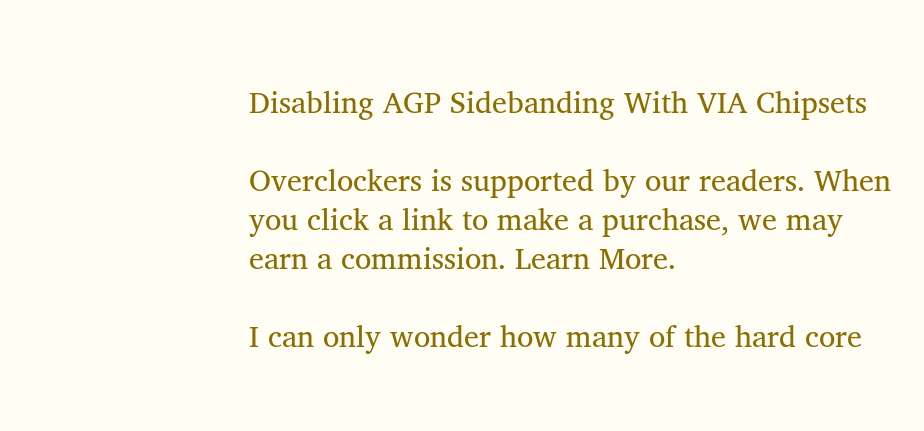Disabling AGP Sidebanding With VIA Chipsets

Overclockers is supported by our readers. When you click a link to make a purchase, we may earn a commission. Learn More.

I can only wonder how many of the hard core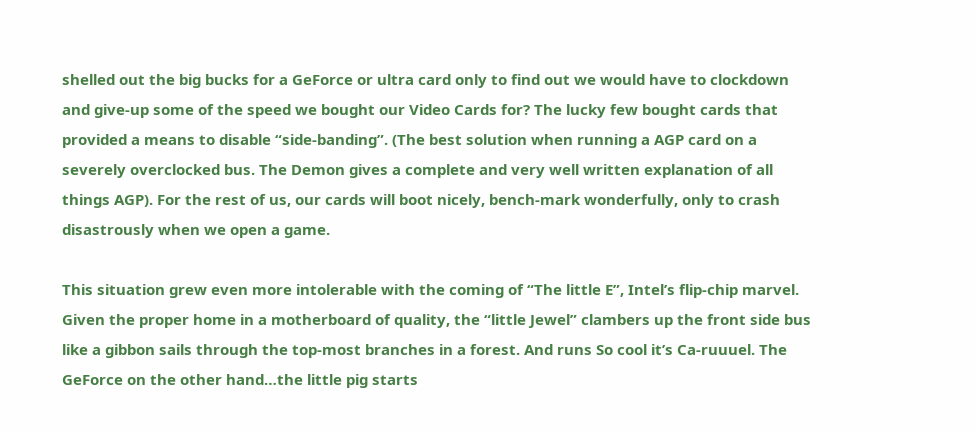shelled out the big bucks for a GeForce or ultra card only to find out we would have to clockdown and give-up some of the speed we bought our Video Cards for? The lucky few bought cards that provided a means to disable “side-banding”. (The best solution when running a AGP card on a severely overclocked bus. The Demon gives a complete and very well written explanation of all things AGP). For the rest of us, our cards will boot nicely, bench-mark wonderfully, only to crash disastrously when we open a game.

This situation grew even more intolerable with the coming of “The little E”, Intel’s flip-chip marvel. Given the proper home in a motherboard of quality, the “little Jewel” clambers up the front side bus like a gibbon sails through the top-most branches in a forest. And runs So cool it’s Ca-ruuuel. The GeForce on the other hand…the little pig starts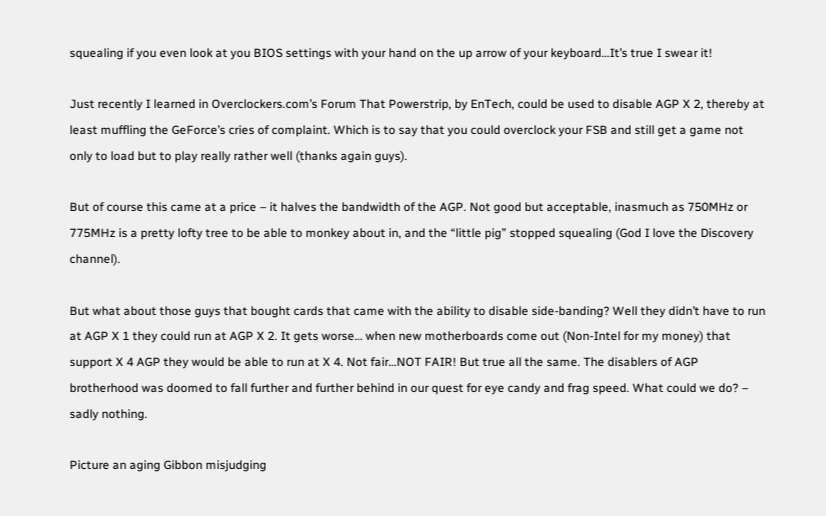squealing if you even look at you BIOS settings with your hand on the up arrow of your keyboard…It’s true I swear it!

Just recently I learned in Overclockers.com’s Forum That Powerstrip, by EnTech, could be used to disable AGP X 2, thereby at least muffling the GeForce’s cries of complaint. Which is to say that you could overclock your FSB and still get a game not only to load but to play really rather well (thanks again guys).

But of course this came at a price – it halves the bandwidth of the AGP. Not good but acceptable, inasmuch as 750MHz or 775MHz is a pretty lofty tree to be able to monkey about in, and the “little pig” stopped squealing (God I love the Discovery channel).

But what about those guys that bought cards that came with the ability to disable side-banding? Well they didn’t have to run at AGP X 1 they could run at AGP X 2. It gets worse… when new motherboards come out (Non-Intel for my money) that support X 4 AGP they would be able to run at X 4. Not fair…NOT FAIR! But true all the same. The disablers of AGP brotherhood was doomed to fall further and further behind in our quest for eye candy and frag speed. What could we do? – sadly nothing.

Picture an aging Gibbon misjudging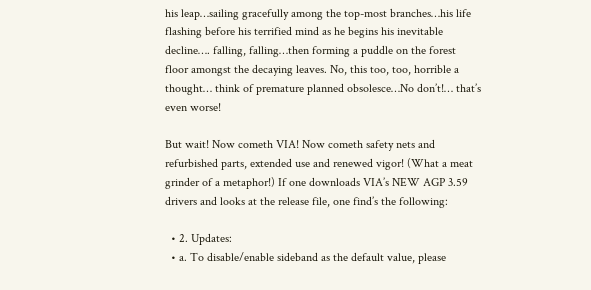his leap…sailing gracefully among the top-most branches…his life flashing before his terrified mind as he begins his inevitable decline…. falling, falling…then forming a puddle on the forest floor amongst the decaying leaves. No, this too, too, horrible a thought… think of premature planned obsolesce…No don’t!… that’s even worse!

But wait! Now cometh VIA! Now cometh safety nets and refurbished parts, extended use and renewed vigor! (What a meat grinder of a metaphor!) If one downloads VIA’s NEW AGP 3.59 drivers and looks at the release file, one find’s the following:

  • 2. Updates:
  • a. To disable/enable sideband as the default value, please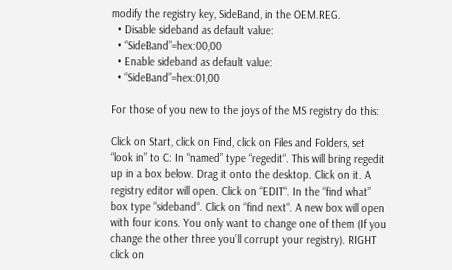modify the registry key, SideBand, in the OEM.REG.
  • Disable sideband as default value:
  • “SideBand”=hex:00,00
  • Enable sideband as default value:
  • “SideBand”=hex:01,00

For those of you new to the joys of the MS registry do this:

Click on Start, click on Find, click on Files and Folders, set “look in” to C: In “named” type “regedit“. This will bring regedit up in a box below. Drag it onto the desktop. Click on it. A registry editor will open. Click on “EDIT“. In the “find what” box type “sideband“. Click on “find next“. A new box will open with four icons. You only want to change one of them (If you change the other three you’ll corrupt your registry). RIGHT click on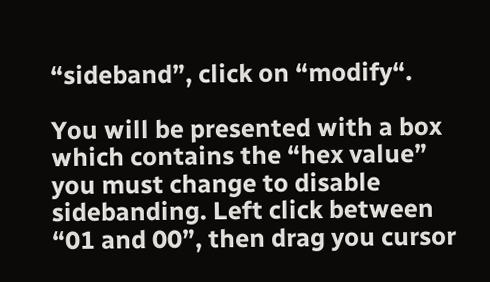“sideband”, click on “modify“.

You will be presented with a box which contains the “hex value” you must change to disable sidebanding. Left click between “01 and 00”, then drag you cursor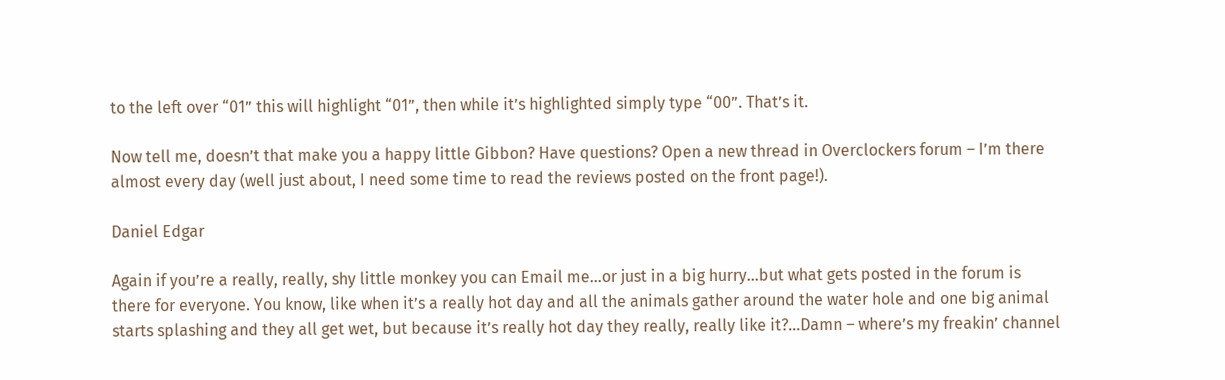to the left over “01” this will highlight “01”, then while it’s highlighted simply type “00”. That’s it.

Now tell me, doesn’t that make you a happy little Gibbon? Have questions? Open a new thread in Overclockers forum – I’m there almost every day (well just about, I need some time to read the reviews posted on the front page!).

Daniel Edgar

Again if you’re a really, really, shy little monkey you can Email me…or just in a big hurry…but what gets posted in the forum is there for everyone. You know, like when it’s a really hot day and all the animals gather around the water hole and one big animal starts splashing and they all get wet, but because it’s really hot day they really, really like it?…Damn – where’s my freakin’ channel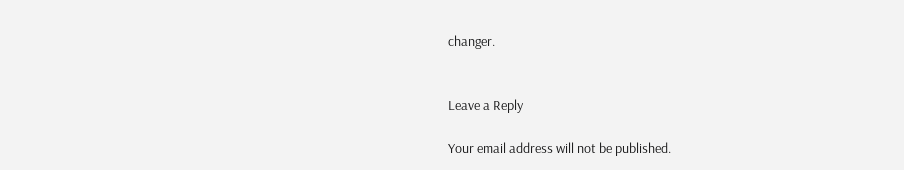changer.


Leave a Reply

Your email address will not be published.